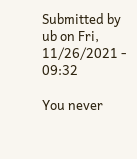Submitted by ub on Fri, 11/26/2021 - 09:32

You never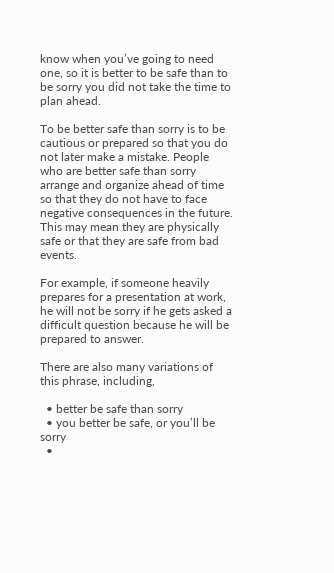know when you’ve going to need one, so it is better to be safe than to be sorry you did not take the time to plan ahead.

To be better safe than sorry is to be cautious or prepared so that you do not later make a mistake. People who are better safe than sorry arrange and organize ahead of time so that they do not have to face negative consequences in the future. This may mean they are physically safe or that they are safe from bad events.

For example, if someone heavily prepares for a presentation at work, he will not be sorry if he gets asked a difficult question because he will be prepared to answer.

There are also many variations of this phrase, including,

  • better be safe than sorry
  • you better be safe, or you’ll be sorry
  •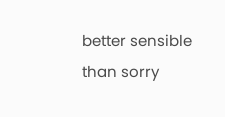better sensible than sorry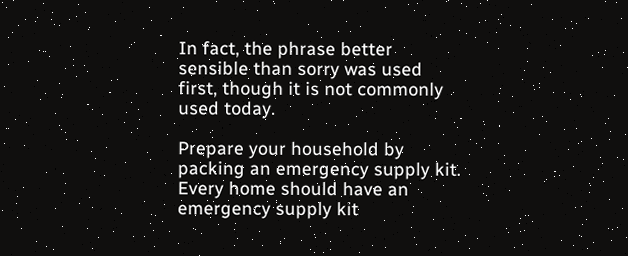In fact, the phrase better sensible than sorry was used first, though it is not commonly used today.

Prepare your household by packing an emergency supply kit. Every home should have an emergency supply kit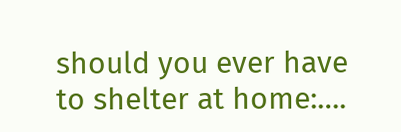should you ever have to shelter at home:….